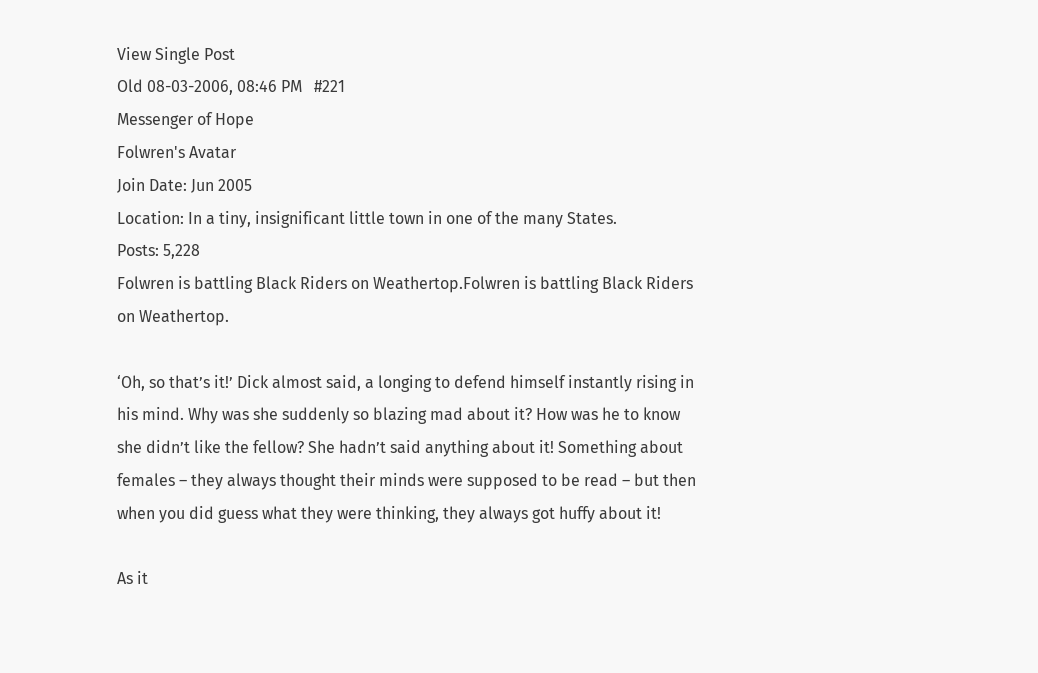View Single Post
Old 08-03-2006, 08:46 PM   #221
Messenger of Hope
Folwren's Avatar
Join Date: Jun 2005
Location: In a tiny, insignificant little town in one of the many States.
Posts: 5,228
Folwren is battling Black Riders on Weathertop.Folwren is battling Black Riders on Weathertop.

‘Oh, so that’s it!’ Dick almost said, a longing to defend himself instantly rising in his mind. Why was she suddenly so blazing mad about it? How was he to know she didn’t like the fellow? She hadn’t said anything about it! Something about females – they always thought their minds were supposed to be read – but then when you did guess what they were thinking, they always got huffy about it!

As it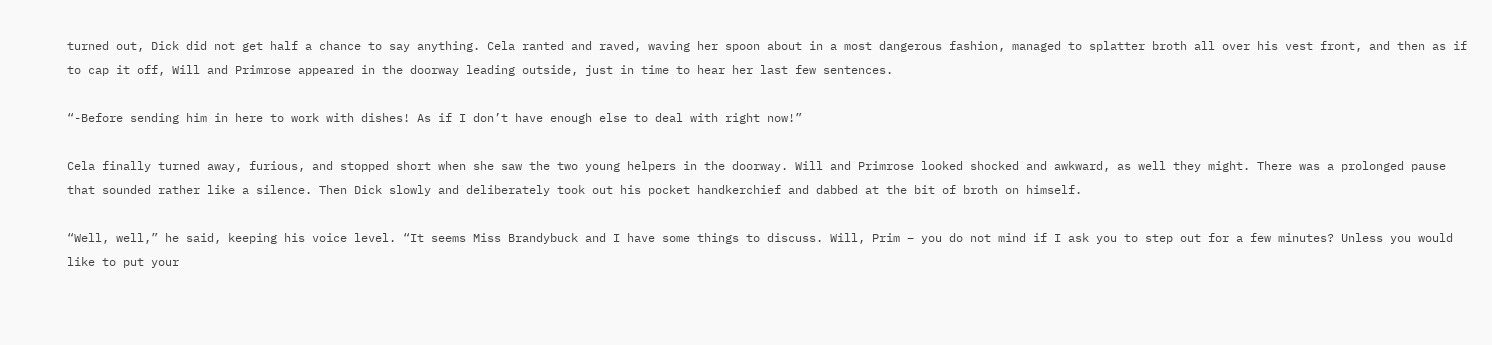turned out, Dick did not get half a chance to say anything. Cela ranted and raved, waving her spoon about in a most dangerous fashion, managed to splatter broth all over his vest front, and then as if to cap it off, Will and Primrose appeared in the doorway leading outside, just in time to hear her last few sentences.

“-Before sending him in here to work with dishes! As if I don’t have enough else to deal with right now!”

Cela finally turned away, furious, and stopped short when she saw the two young helpers in the doorway. Will and Primrose looked shocked and awkward, as well they might. There was a prolonged pause that sounded rather like a silence. Then Dick slowly and deliberately took out his pocket handkerchief and dabbed at the bit of broth on himself.

“Well, well,” he said, keeping his voice level. “It seems Miss Brandybuck and I have some things to discuss. Will, Prim – you do not mind if I ask you to step out for a few minutes? Unless you would like to put your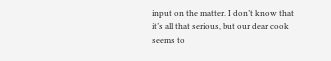input on the matter. I don’t know that it’s all that serious, but our dear cook seems to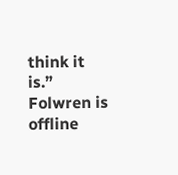think it is.”
Folwren is offline